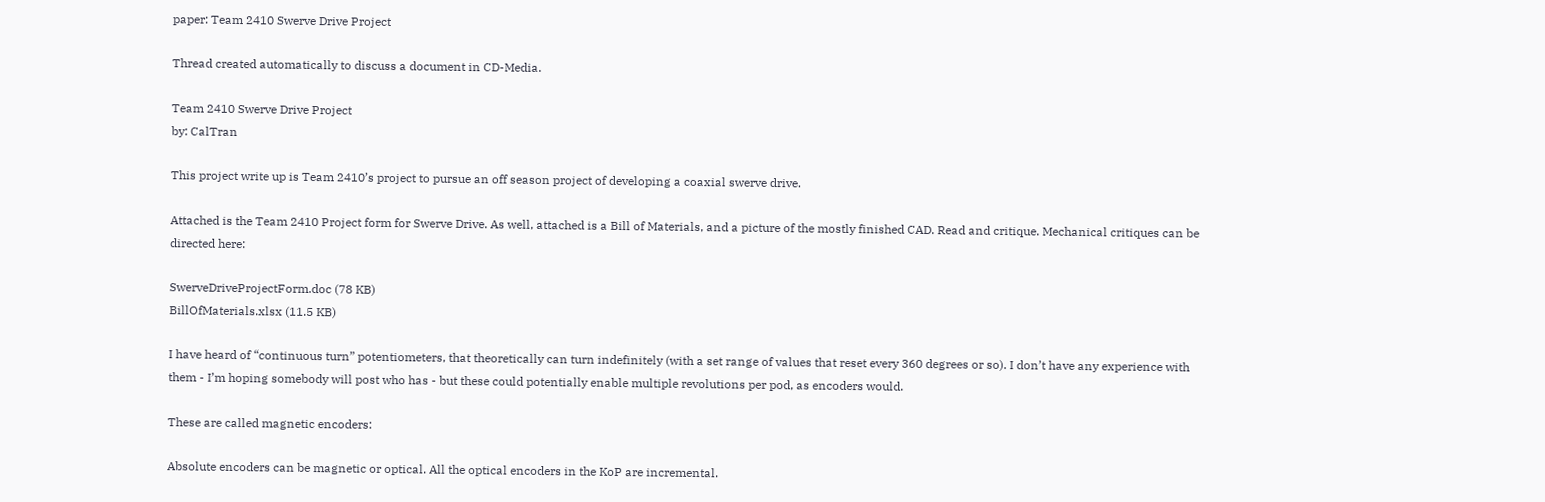paper: Team 2410 Swerve Drive Project

Thread created automatically to discuss a document in CD-Media.

Team 2410 Swerve Drive Project
by: CalTran

This project write up is Team 2410’s project to pursue an off season project of developing a coaxial swerve drive.

Attached is the Team 2410 Project form for Swerve Drive. As well, attached is a Bill of Materials, and a picture of the mostly finished CAD. Read and critique. Mechanical critiques can be directed here:

SwerveDriveProjectForm.doc (78 KB)
BillOfMaterials.xlsx (11.5 KB)

I have heard of “continuous turn” potentiometers, that theoretically can turn indefinitely (with a set range of values that reset every 360 degrees or so). I don’t have any experience with them - I’m hoping somebody will post who has - but these could potentially enable multiple revolutions per pod, as encoders would.

These are called magnetic encoders:

Absolute encoders can be magnetic or optical. All the optical encoders in the KoP are incremental.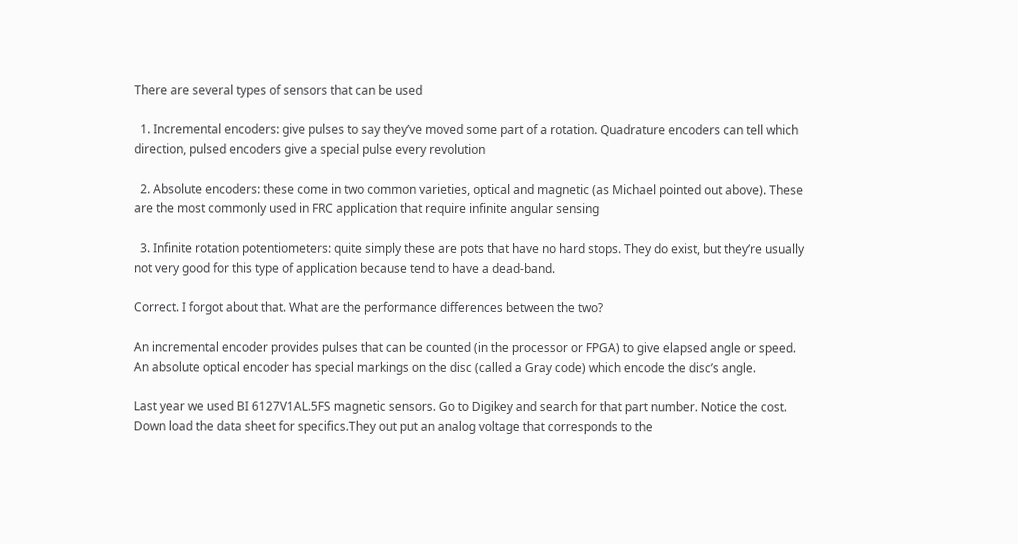There are several types of sensors that can be used

  1. Incremental encoders: give pulses to say they’ve moved some part of a rotation. Quadrature encoders can tell which direction, pulsed encoders give a special pulse every revolution

  2. Absolute encoders: these come in two common varieties, optical and magnetic (as Michael pointed out above). These are the most commonly used in FRC application that require infinite angular sensing

  3. Infinite rotation potentiometers: quite simply these are pots that have no hard stops. They do exist, but they’re usually not very good for this type of application because tend to have a dead-band.

Correct. I forgot about that. What are the performance differences between the two?

An incremental encoder provides pulses that can be counted (in the processor or FPGA) to give elapsed angle or speed. An absolute optical encoder has special markings on the disc (called a Gray code) which encode the disc’s angle.

Last year we used BI 6127V1AL.5FS magnetic sensors. Go to Digikey and search for that part number. Notice the cost. Down load the data sheet for specifics.They out put an analog voltage that corresponds to the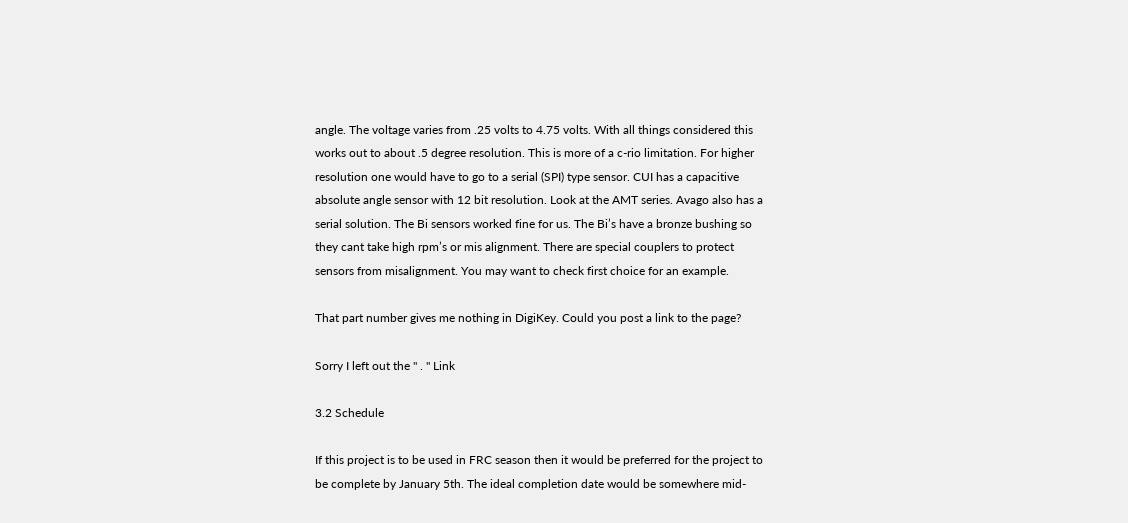angle. The voltage varies from .25 volts to 4.75 volts. With all things considered this works out to about .5 degree resolution. This is more of a c-rio limitation. For higher resolution one would have to go to a serial (SPI) type sensor. CUI has a capacitive absolute angle sensor with 12 bit resolution. Look at the AMT series. Avago also has a serial solution. The Bi sensors worked fine for us. The Bi’s have a bronze bushing so they cant take high rpm’s or mis alignment. There are special couplers to protect sensors from misalignment. You may want to check first choice for an example.

That part number gives me nothing in DigiKey. Could you post a link to the page?

Sorry I left out the " . " Link

3.2 Schedule

If this project is to be used in FRC season then it would be preferred for the project to be complete by January 5th. The ideal completion date would be somewhere mid-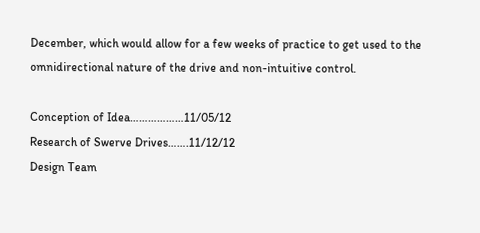December, which would allow for a few weeks of practice to get used to the omnidirectional nature of the drive and non-intuitive control.

Conception of Idea………………11/05/12
Research of Swerve Drives…….11/12/12
Design Team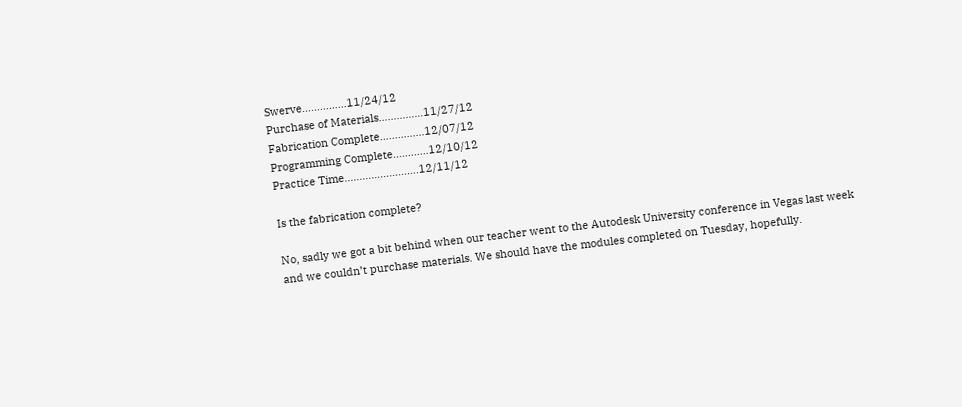Swerve……………11/24/12
Purchase of Materials……………11/27/12
Fabrication Complete……………12/07/12
Programming Complete…………12/10/12
Practice Time…………………….12/11/12

Is the fabrication complete?

No, sadly we got a bit behind when our teacher went to the Autodesk University conference in Vegas last week and we couldn’t purchase materials. We should have the modules completed on Tuesday, hopefully.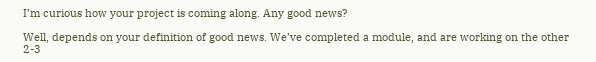I’m curious how your project is coming along. Any good news?

Well, depends on your definition of good news. We’ve completed a module, and are working on the other 2-3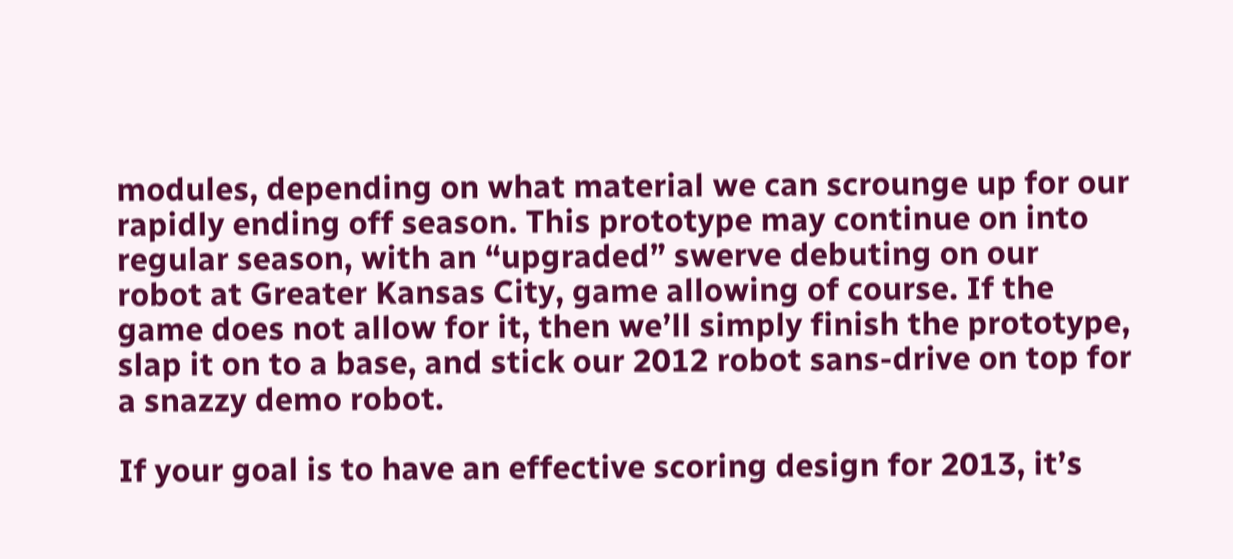modules, depending on what material we can scrounge up for our rapidly ending off season. This prototype may continue on into regular season, with an “upgraded” swerve debuting on our robot at Greater Kansas City, game allowing of course. If the game does not allow for it, then we’ll simply finish the prototype, slap it on to a base, and stick our 2012 robot sans-drive on top for a snazzy demo robot.

If your goal is to have an effective scoring design for 2013, it’s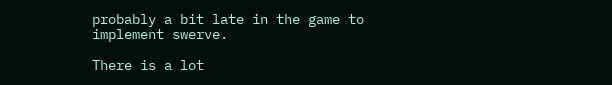probably a bit late in the game to implement swerve.

There is a lot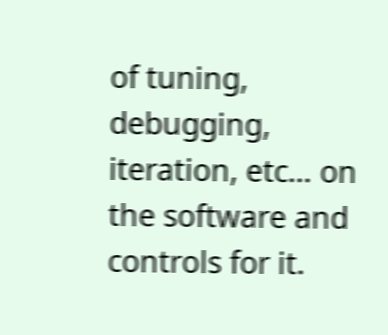of tuning, debugging, iteration, etc… on the software and controls for it.